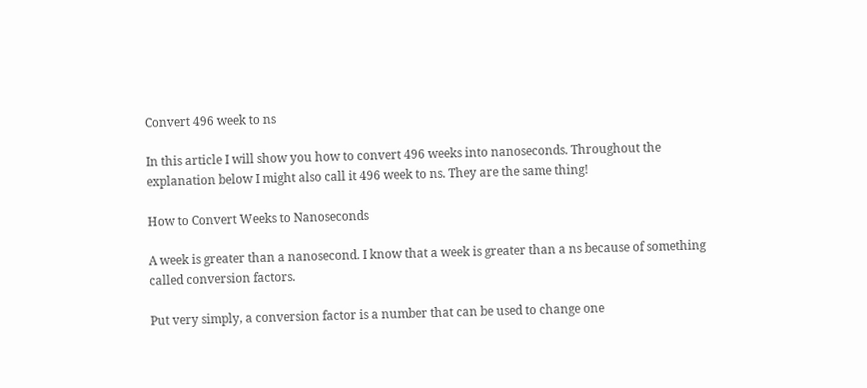Convert 496 week to ns

In this article I will show you how to convert 496 weeks into nanoseconds. Throughout the explanation below I might also call it 496 week to ns. They are the same thing!

How to Convert Weeks to Nanoseconds

A week is greater than a nanosecond. I know that a week is greater than a ns because of something called conversion factors.

Put very simply, a conversion factor is a number that can be used to change one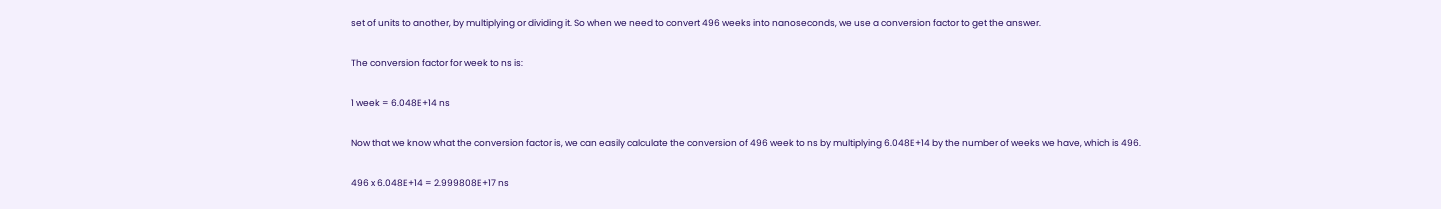set of units to another, by multiplying or dividing it. So when we need to convert 496 weeks into nanoseconds, we use a conversion factor to get the answer.

The conversion factor for week to ns is:

1 week = 6.048E+14 ns

Now that we know what the conversion factor is, we can easily calculate the conversion of 496 week to ns by multiplying 6.048E+14 by the number of weeks we have, which is 496.

496 x 6.048E+14 = 2.999808E+17 ns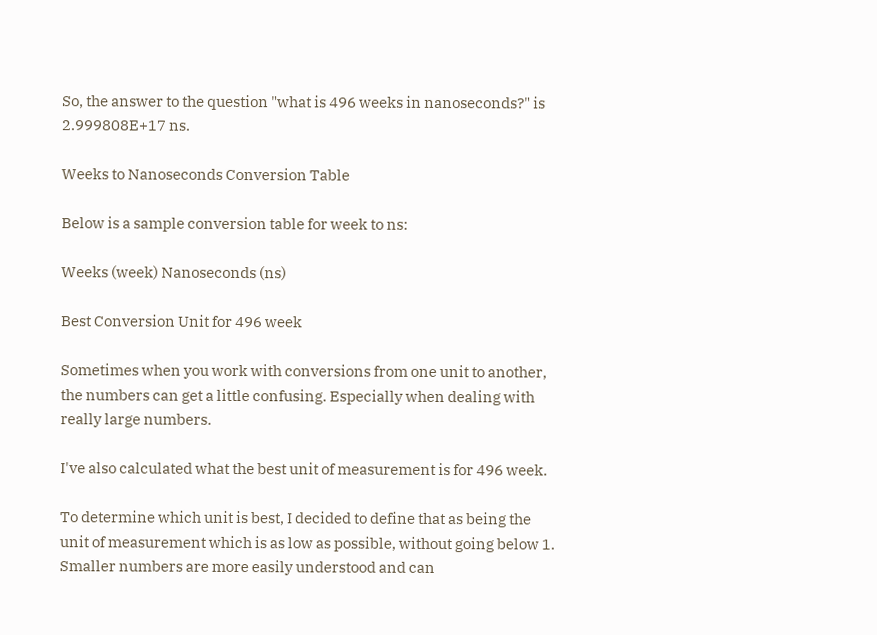So, the answer to the question "what is 496 weeks in nanoseconds?" is 2.999808E+17 ns.

Weeks to Nanoseconds Conversion Table

Below is a sample conversion table for week to ns:

Weeks (week) Nanoseconds (ns)

Best Conversion Unit for 496 week

Sometimes when you work with conversions from one unit to another, the numbers can get a little confusing. Especially when dealing with really large numbers.

I've also calculated what the best unit of measurement is for 496 week.

To determine which unit is best, I decided to define that as being the unit of measurement which is as low as possible, without going below 1. Smaller numbers are more easily understood and can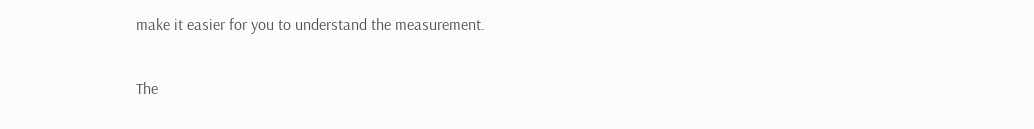make it easier for you to understand the measurement.

The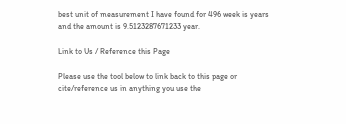best unit of measurement I have found for 496 week is years and the amount is 9.5123287671233 year.

Link to Us / Reference this Page

Please use the tool below to link back to this page or cite/reference us in anything you use the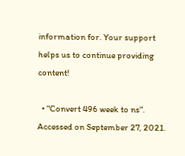information for. Your support helps us to continue providing content!

  • "Convert 496 week to ns". Accessed on September 27, 2021.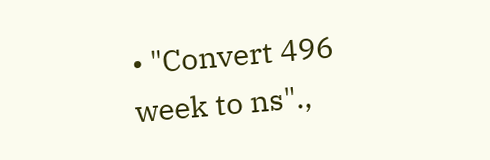• "Convert 496 week to ns".,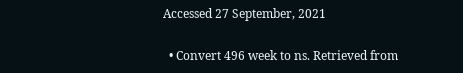Accessed 27 September, 2021

  • Convert 496 week to ns. Retrieved from